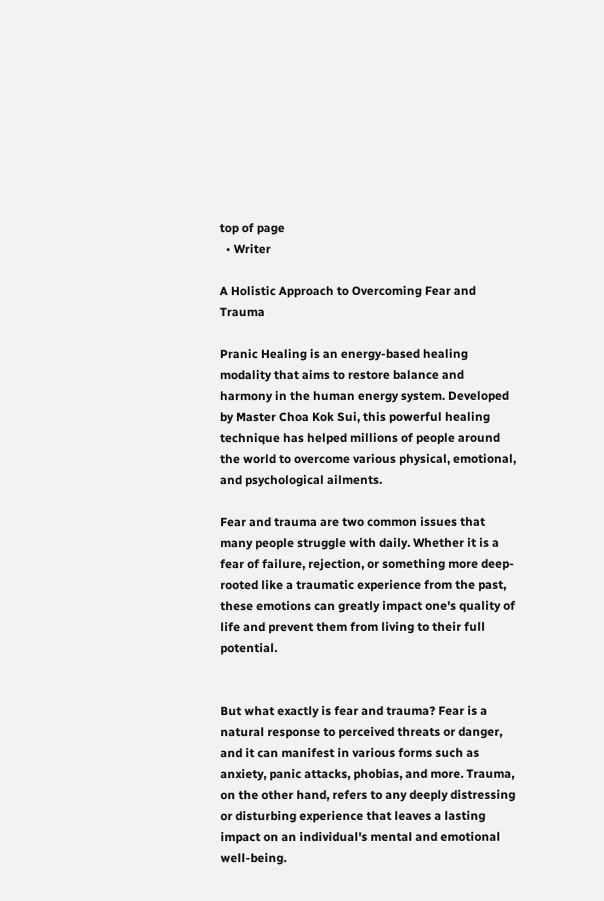top of page
  • Writer

A Holistic Approach to Overcoming Fear and Trauma

Pranic Healing is an energy-based healing modality that aims to restore balance and harmony in the human energy system. Developed by Master Choa Kok Sui, this powerful healing technique has helped millions of people around the world to overcome various physical, emotional, and psychological ailments.

Fear and trauma are two common issues that many people struggle with daily. Whether it is a fear of failure, rejection, or something more deep-rooted like a traumatic experience from the past, these emotions can greatly impact one's quality of life and prevent them from living to their full potential.


But what exactly is fear and trauma? Fear is a natural response to perceived threats or danger, and it can manifest in various forms such as anxiety, panic attacks, phobias, and more. Trauma, on the other hand, refers to any deeply distressing or disturbing experience that leaves a lasting impact on an individual's mental and emotional well-being.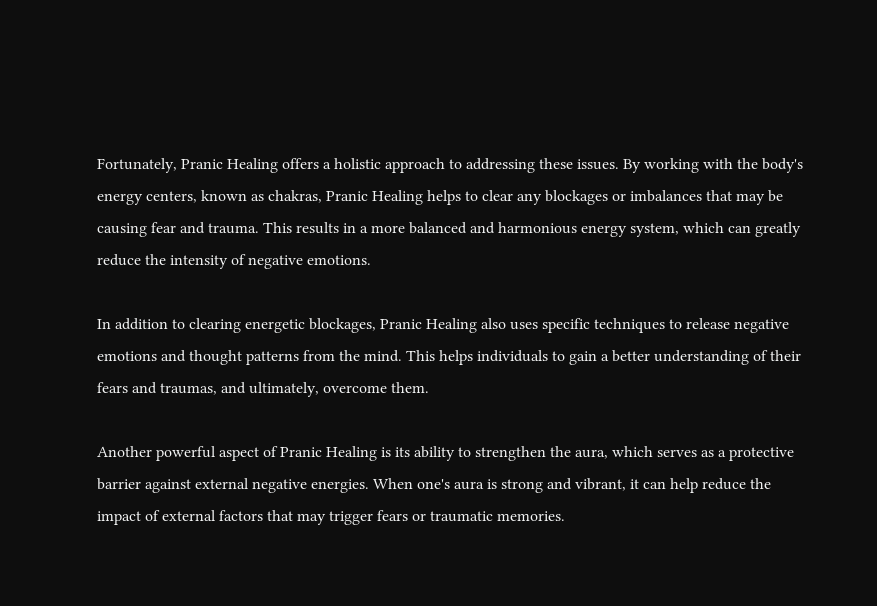Fortunately, Pranic Healing offers a holistic approach to addressing these issues. By working with the body's energy centers, known as chakras, Pranic Healing helps to clear any blockages or imbalances that may be causing fear and trauma. This results in a more balanced and harmonious energy system, which can greatly reduce the intensity of negative emotions.

In addition to clearing energetic blockages, Pranic Healing also uses specific techniques to release negative emotions and thought patterns from the mind. This helps individuals to gain a better understanding of their fears and traumas, and ultimately, overcome them.

Another powerful aspect of Pranic Healing is its ability to strengthen the aura, which serves as a protective barrier against external negative energies. When one's aura is strong and vibrant, it can help reduce the impact of external factors that may trigger fears or traumatic memories.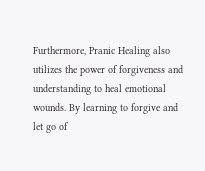Furthermore, Pranic Healing also utilizes the power of forgiveness and understanding to heal emotional wounds. By learning to forgive and let go of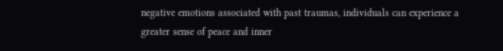negative emotions associated with past traumas, individuals can experience a greater sense of peace and inner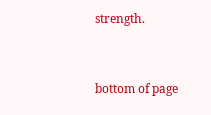strength.


bottom of page